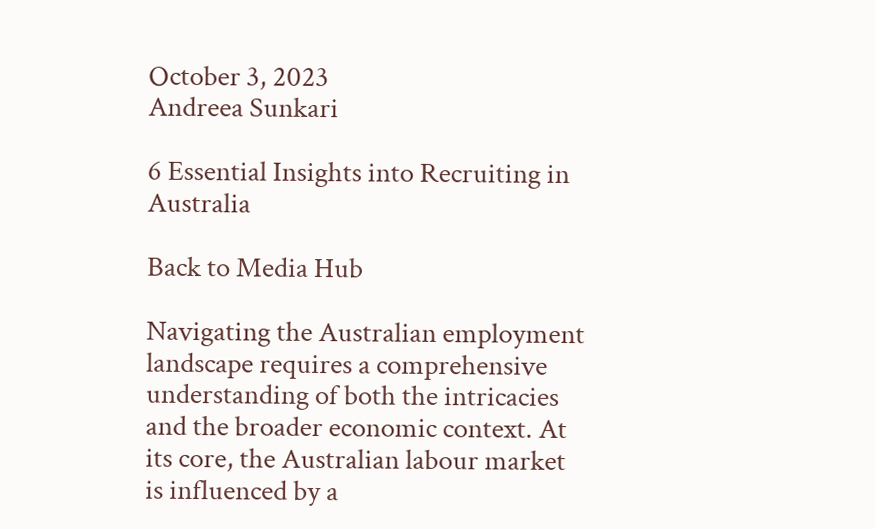October 3, 2023
Andreea Sunkari

6 Essential Insights into Recruiting in Australia

Back to Media Hub

Navigating the Australian employment landscape requires a comprehensive understanding of both the intricacies and the broader economic context. At its core, the Australian labour market is influenced by a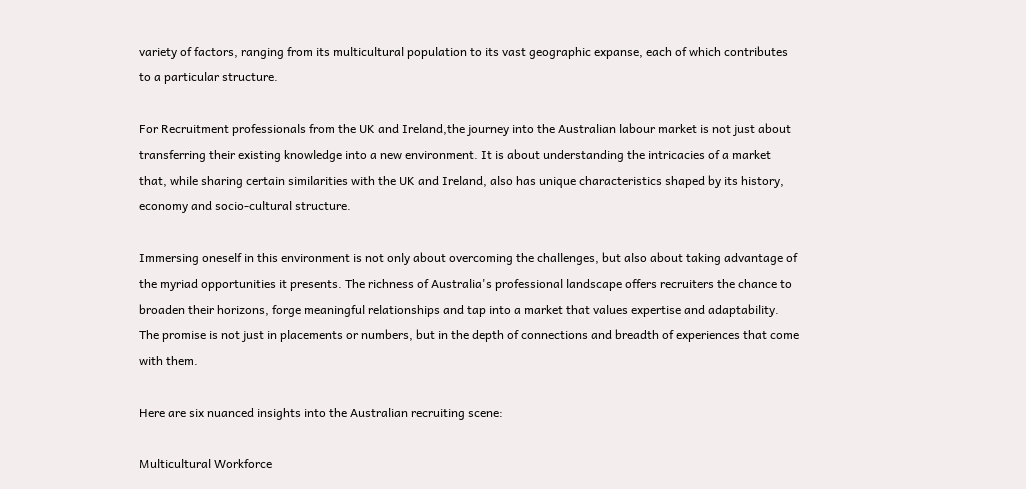variety of factors, ranging from its multicultural population to its vast geographic expanse, each of which contributes to a particular structure.

For Recruitment professionals from the UK and Ireland,the journey into the Australian labour market is not just about transferring their existing knowledge into a new environment. It is about understanding the intricacies of a market that, while sharing certain similarities with the UK and Ireland, also has unique characteristics shaped by its history, economy and socio-cultural structure.

Immersing oneself in this environment is not only about overcoming the challenges, but also about taking advantage of the myriad opportunities it presents. The richness of Australia's professional landscape offers recruiters the chance to broaden their horizons, forge meaningful relationships and tap into a market that values expertise and adaptability. The promise is not just in placements or numbers, but in the depth of connections and breadth of experiences that come with them.

Here are six nuanced insights into the Australian recruiting scene:

Multicultural Workforce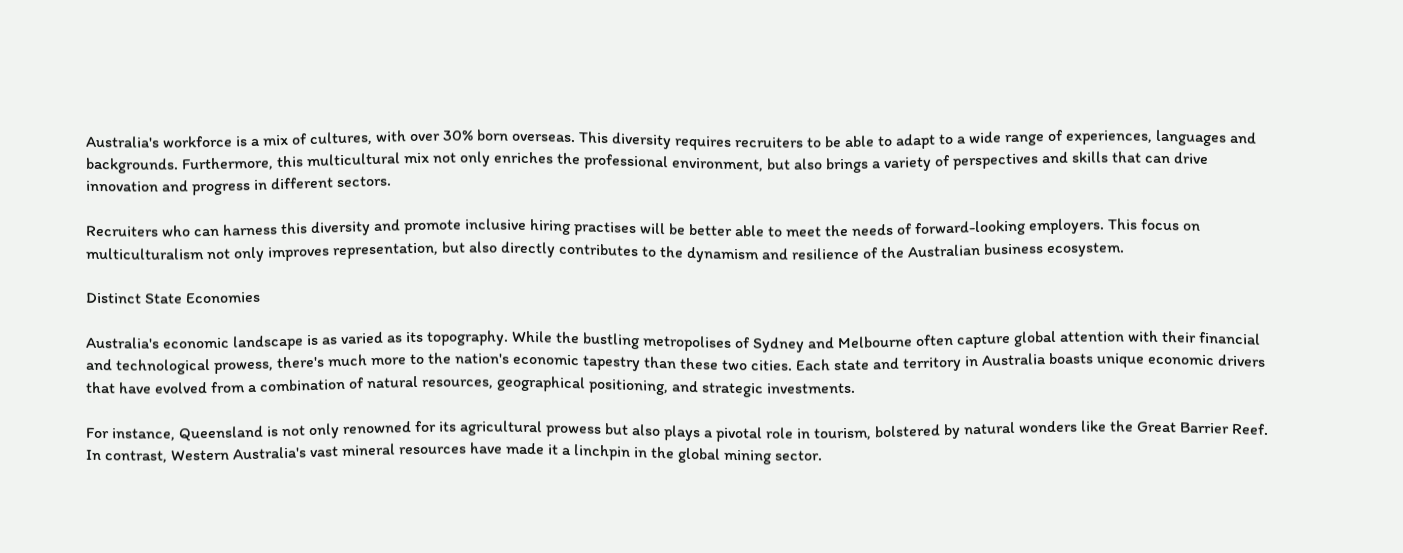Australia's workforce is a mix of cultures, with over 30% born overseas. This diversity requires recruiters to be able to adapt to a wide range of experiences, languages and backgrounds. Furthermore, this multicultural mix not only enriches the professional environment, but also brings a variety of perspectives and skills that can drive innovation and progress in different sectors.

Recruiters who can harness this diversity and promote inclusive hiring practises will be better able to meet the needs of forward-looking employers. This focus on multiculturalism not only improves representation, but also directly contributes to the dynamism and resilience of the Australian business ecosystem.

Distinct State Economies

Australia's economic landscape is as varied as its topography. While the bustling metropolises of Sydney and Melbourne often capture global attention with their financial and technological prowess, there's much more to the nation's economic tapestry than these two cities. Each state and territory in Australia boasts unique economic drivers that have evolved from a combination of natural resources, geographical positioning, and strategic investments.

For instance, Queensland is not only renowned for its agricultural prowess but also plays a pivotal role in tourism, bolstered by natural wonders like the Great Barrier Reef. In contrast, Western Australia's vast mineral resources have made it a linchpin in the global mining sector.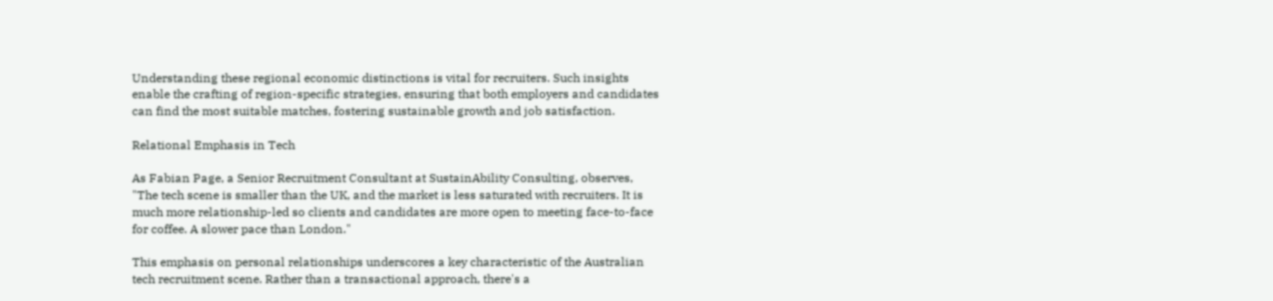Understanding these regional economic distinctions is vital for recruiters. Such insights enable the crafting of region-specific strategies, ensuring that both employers and candidates can find the most suitable matches, fostering sustainable growth and job satisfaction.

Relational Emphasis in Tech

As Fabian Page, a Senior Recruitment Consultant at SustainAbility Consulting, observes, "The tech scene is smaller than the UK, and the market is less saturated with recruiters. It is much more relationship-led so clients and candidates are more open to meeting face-to-face for coffee. A slower pace than London."

This emphasis on personal relationships underscores a key characteristic of the Australian tech recruitment scene. Rather than a transactional approach, there's a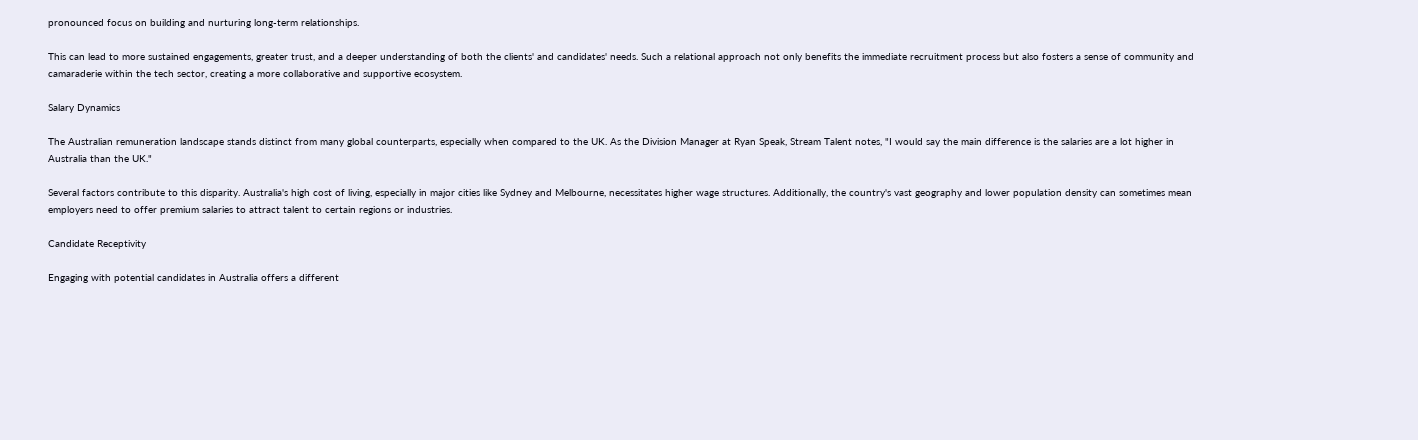pronounced focus on building and nurturing long-term relationships.

This can lead to more sustained engagements, greater trust, and a deeper understanding of both the clients' and candidates' needs. Such a relational approach not only benefits the immediate recruitment process but also fosters a sense of community and camaraderie within the tech sector, creating a more collaborative and supportive ecosystem.

Salary Dynamics

The Australian remuneration landscape stands distinct from many global counterparts, especially when compared to the UK. As the Division Manager at Ryan Speak, Stream Talent notes, "I would say the main difference is the salaries are a lot higher in Australia than the UK."

Several factors contribute to this disparity. Australia's high cost of living, especially in major cities like Sydney and Melbourne, necessitates higher wage structures. Additionally, the country's vast geography and lower population density can sometimes mean employers need to offer premium salaries to attract talent to certain regions or industries.

Candidate Receptivity

Engaging with potential candidates in Australia offers a different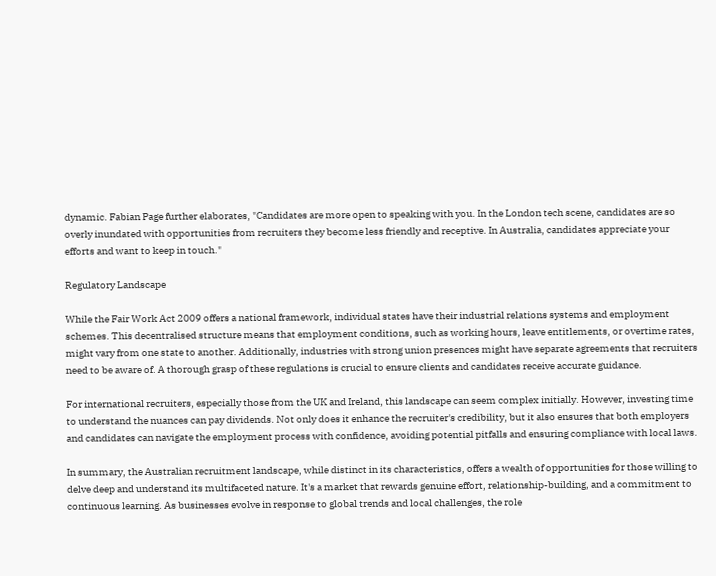dynamic. Fabian Page further elaborates, "Candidates are more open to speaking with you. In the London tech scene, candidates are so overly inundated with opportunities from recruiters they become less friendly and receptive. In Australia, candidates appreciate your efforts and want to keep in touch."

Regulatory Landscape

While the Fair Work Act 2009 offers a national framework, individual states have their industrial relations systems and employment schemes. This decentralised structure means that employment conditions, such as working hours, leave entitlements, or overtime rates, might vary from one state to another. Additionally, industries with strong union presences might have separate agreements that recruiters need to be aware of. A thorough grasp of these regulations is crucial to ensure clients and candidates receive accurate guidance.

For international recruiters, especially those from the UK and Ireland, this landscape can seem complex initially. However, investing time to understand the nuances can pay dividends. Not only does it enhance the recruiter's credibility, but it also ensures that both employers and candidates can navigate the employment process with confidence, avoiding potential pitfalls and ensuring compliance with local laws.

In summary, the Australian recruitment landscape, while distinct in its characteristics, offers a wealth of opportunities for those willing to delve deep and understand its multifaceted nature. It's a market that rewards genuine effort, relationship-building, and a commitment to continuous learning. As businesses evolve in response to global trends and local challenges, the role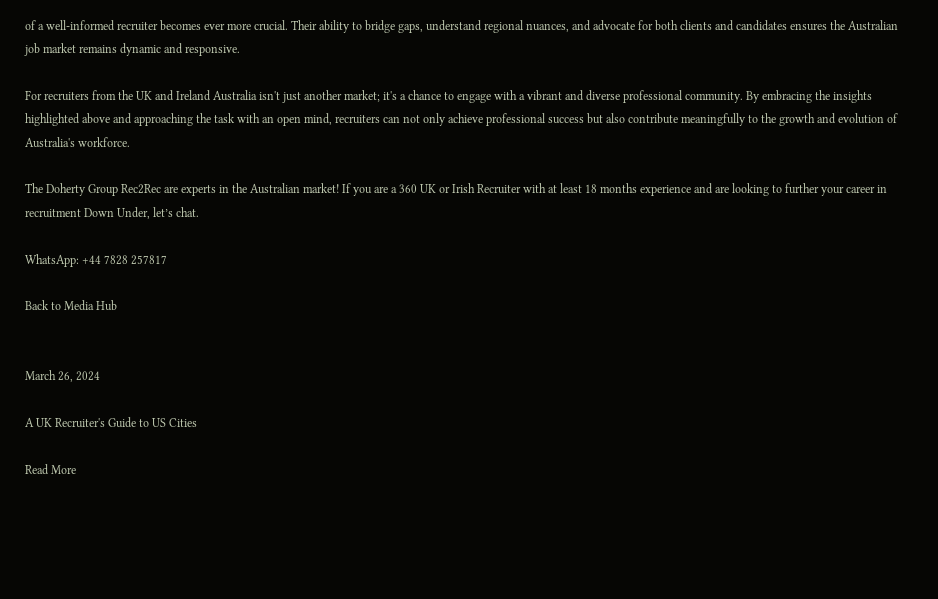of a well-informed recruiter becomes ever more crucial. Their ability to bridge gaps, understand regional nuances, and advocate for both clients and candidates ensures the Australian job market remains dynamic and responsive.

For recruiters from the UK and Ireland Australia isn't just another market; it's a chance to engage with a vibrant and diverse professional community. By embracing the insights highlighted above and approaching the task with an open mind, recruiters can not only achieve professional success but also contribute meaningfully to the growth and evolution of Australia's workforce.

The Doherty Group Rec2Rec are experts in the Australian market! If you are a 360 UK or Irish Recruiter with at least 18 months experience and are looking to further your career in recruitment Down Under, let’s chat.

WhatsApp: +44 7828 257817

Back to Media Hub


March 26, 2024

A UK Recruiter's Guide to US Cities

Read More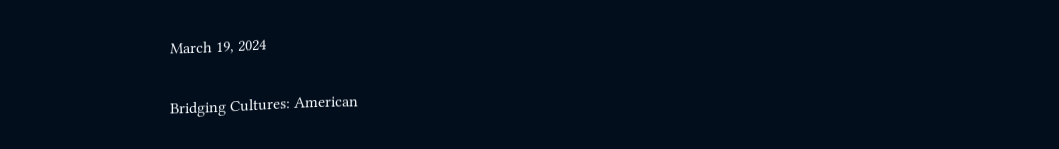March 19, 2024

Bridging Cultures: American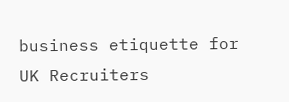business etiquette for UK Recruiters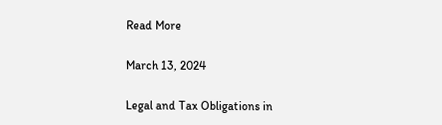Read More

March 13, 2024

Legal and Tax Obligations in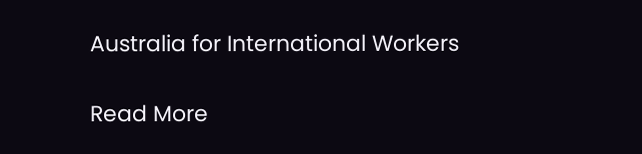Australia for International Workers

Read More